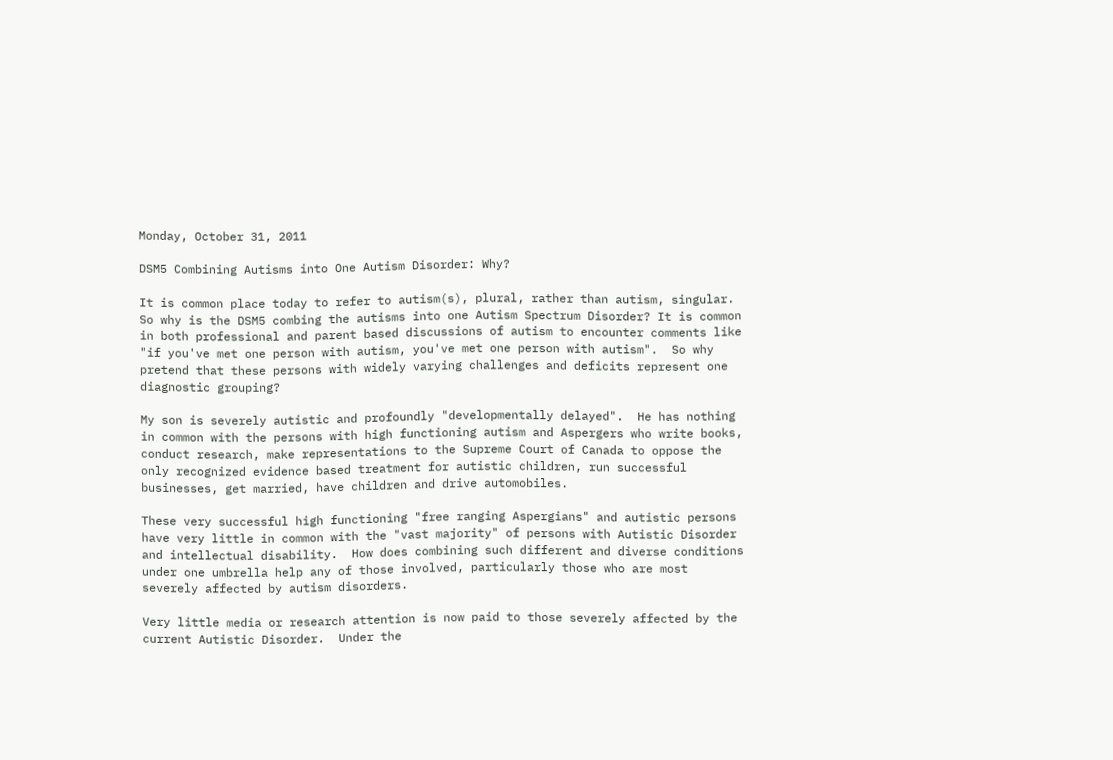Monday, October 31, 2011

DSM5 Combining Autisms into One Autism Disorder: Why?

It is common place today to refer to autism(s), plural, rather than autism, singular.  So why is the DSM5 combing the autisms into one Autism Spectrum Disorder? It is common in both professional and parent based discussions of autism to encounter comments like "if you've met one person with autism, you've met one person with autism".  So why pretend that these persons with widely varying challenges and deficits represent one diagnostic grouping?

My son is severely autistic and profoundly "developmentally delayed".  He has nothing in common with the persons with high functioning autism and Aspergers who write books, conduct research, make representations to the Supreme Court of Canada to oppose the only recognized evidence based treatment for autistic children, run successful businesses, get married, have children and drive automobiles.

These very successful high functioning "free ranging Aspergians" and autistic persons  have very little in common with the "vast majority" of persons with Autistic Disorder and intellectual disability.  How does combining such different and diverse conditions under one umbrella help any of those involved, particularly those who are most severely affected by autism disorders.

Very little media or research attention is now paid to those severely affected by the current Autistic Disorder.  Under the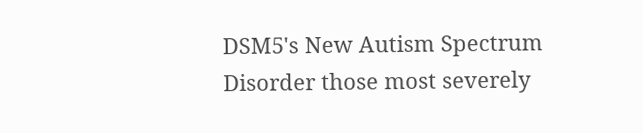DSM5's New Autism Spectrum Disorder those most severely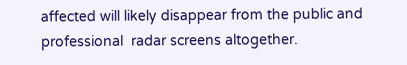affected will likely disappear from the public and professional  radar screens altogether.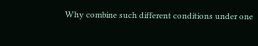Why combine such different conditions under one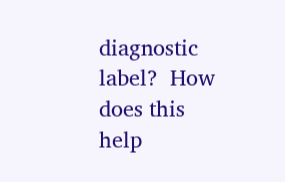diagnostic label?  How does this help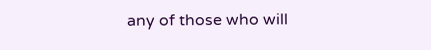any of those who will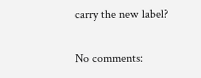carry the new label?

No comments: